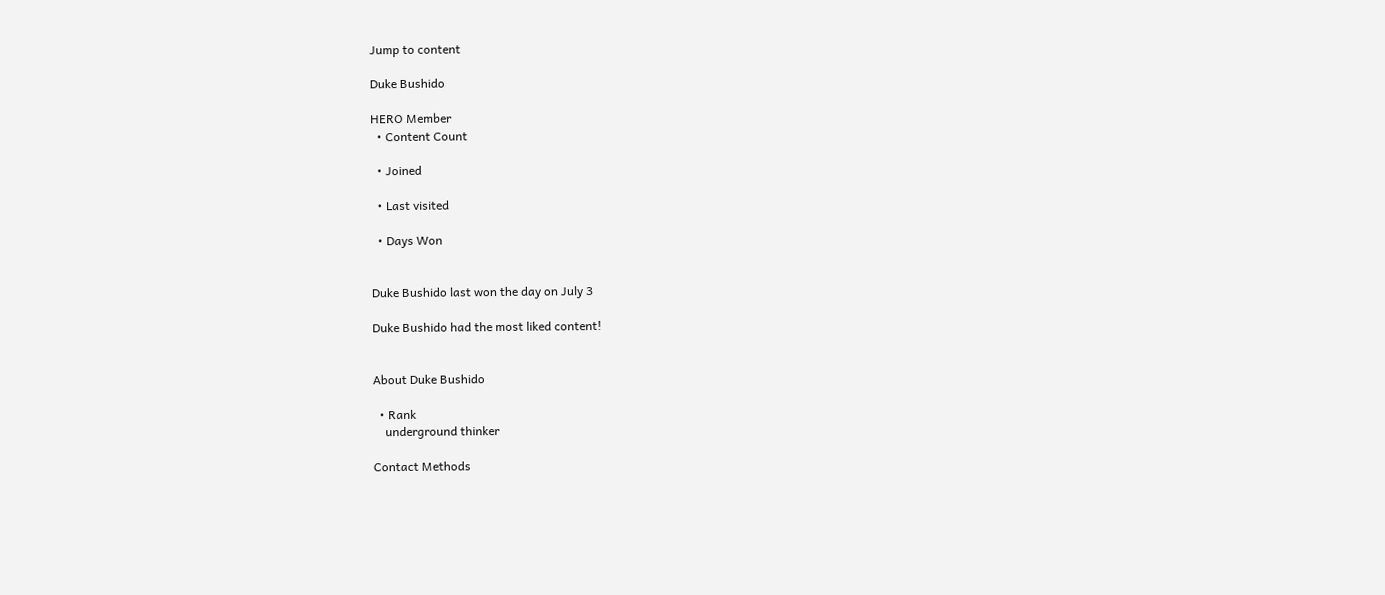Jump to content

Duke Bushido

HERO Member
  • Content Count

  • Joined

  • Last visited

  • Days Won


Duke Bushido last won the day on July 3

Duke Bushido had the most liked content!


About Duke Bushido

  • Rank
    underground thinker

Contact Methods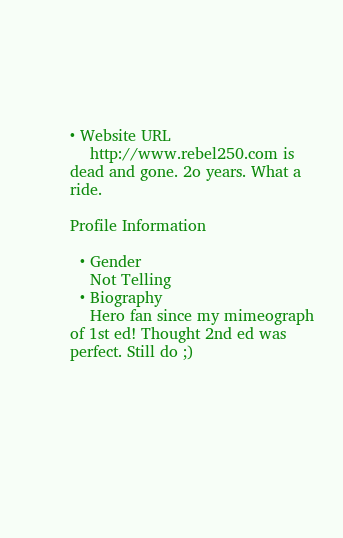• Website URL
    http://www.rebel250.com is dead and gone. 2o years. What a ride.

Profile Information

  • Gender
    Not Telling
  • Biography
    Hero fan since my mimeograph of 1st ed! Thought 2nd ed was perfect. Still do ;)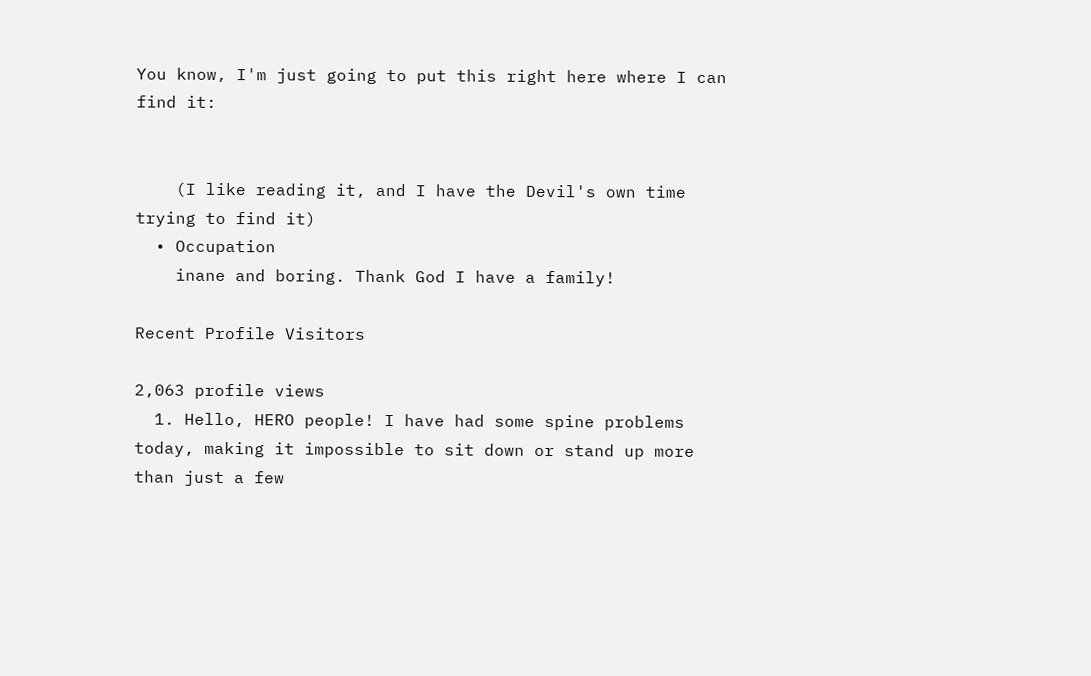You know, I'm just going to put this right here where I can find it:


    (I like reading it, and I have the Devil's own time trying to find it)
  • Occupation
    inane and boring. Thank God I have a family!

Recent Profile Visitors

2,063 profile views
  1. Hello, HERO people! I have had some spine problems today, making it impossible to sit down or stand up more than just a few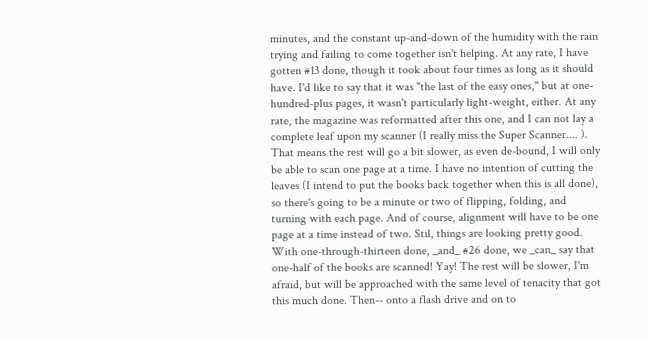minutes, and the constant up-and-down of the humidity with the rain trying and failing to come together isn't helping. At any rate, I have gotten #13 done, though it took about four times as long as it should have. I'd like to say that it was "the last of the easy ones," but at one-hundred-plus pages, it wasn't particularly light-weight, either. At any rate, the magazine was reformatted after this one, and I can not lay a complete leaf upon my scanner (I really miss the Super Scanner.... ). That means the rest will go a bit slower, as even de-bound, I will only be able to scan one page at a time. I have no intention of cutting the leaves (I intend to put the books back together when this is all done), so there's going to be a minute or two of flipping, folding, and turning with each page. And of course, alignment will have to be one page at a time instead of two. Stil, things are looking pretty good. With one-through-thirteen done, _and_ #26 done, we _can_ say that one-half of the books are scanned! Yay! The rest will be slower, I'm afraid, but will be approached with the same level of tenacity that got this much done. Then-- onto a flash drive and on to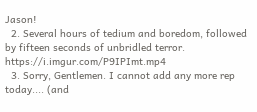Jason!
  2. Several hours of tedium and boredom, followed by fifteen seconds of unbridled terror. https://i.imgur.com/P9IPImt.mp4
  3. Sorry, Gentlemen. I cannot add any more rep today.... (and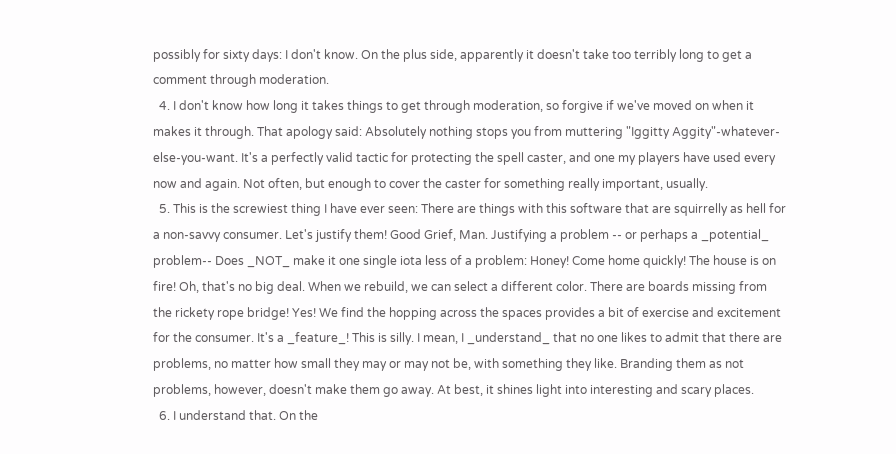possibly for sixty days: I don't know. On the plus side, apparently it doesn't take too terribly long to get a comment through moderation.
  4. I don't know how long it takes things to get through moderation, so forgive if we've moved on when it makes it through. That apology said: Absolutely nothing stops you from muttering "Iggitty Aggity"-whatever-else-you-want. It's a perfectly valid tactic for protecting the spell caster, and one my players have used every now and again. Not often, but enough to cover the caster for something really important, usually.
  5. This is the screwiest thing I have ever seen: There are things with this software that are squirrelly as hell for a non-savvy consumer. Let's justify them! Good Grief, Man. Justifying a problem -- or perhaps a _potential_ problem-- Does _NOT_ make it one single iota less of a problem: Honey! Come home quickly! The house is on fire! Oh, that's no big deal. When we rebuild, we can select a different color. There are boards missing from the rickety rope bridge! Yes! We find the hopping across the spaces provides a bit of exercise and excitement for the consumer. It's a _feature_! This is silly. I mean, I _understand_ that no one likes to admit that there are problems, no matter how small they may or may not be, with something they like. Branding them as not problems, however, doesn't make them go away. At best, it shines light into interesting and scary places.
  6. I understand that. On the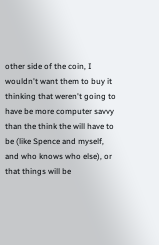other side of the coin, I wouldn't want them to buy it thinking that weren't going to have be more computer savvy than the think the will have to be (like Spence and myself, and who knows who else), or that things will be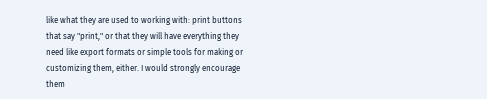like what they are used to working with: print buttons that say "print," or that they will have everything they need like export formats or simple tools for making or customizing them, either. I would strongly encourage them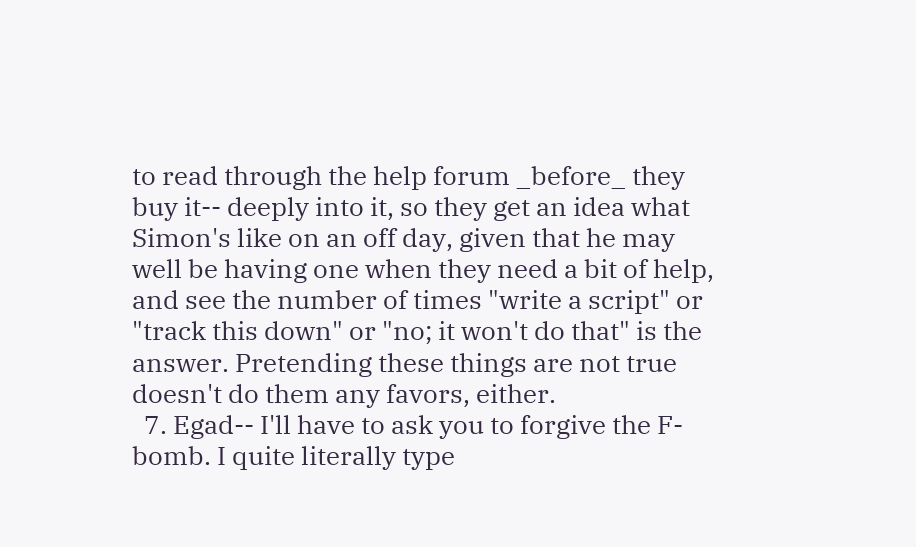to read through the help forum _before_ they buy it-- deeply into it, so they get an idea what Simon's like on an off day, given that he may well be having one when they need a bit of help, and see the number of times "write a script" or "track this down" or "no; it won't do that" is the answer. Pretending these things are not true doesn't do them any favors, either.
  7. Egad-- I'll have to ask you to forgive the F-bomb. I quite literally type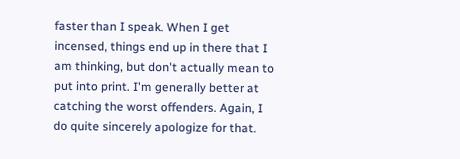faster than I speak. When I get incensed, things end up in there that I am thinking, but don't actually mean to put into print. I'm generally better at catching the worst offenders. Again, I do quite sincerely apologize for that.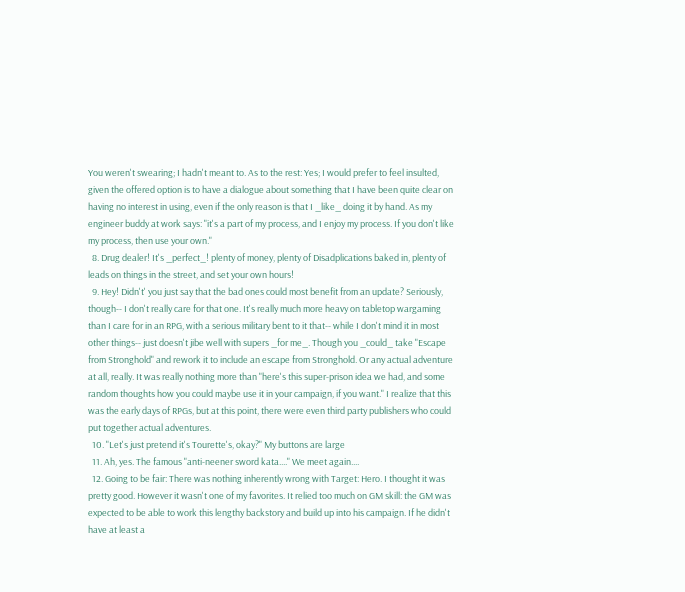You weren't swearing; I hadn't meant to. As to the rest: Yes; I would prefer to feel insulted, given the offered option is to have a dialogue about something that I have been quite clear on having no interest in using, even if the only reason is that I _like_ doing it by hand. As my engineer buddy at work says: "it's a part of my process, and I enjoy my process. If you don't like my process, then use your own."
  8. Drug dealer! It's _perfect_! plenty of money, plenty of Disadplications baked in, plenty of leads on things in the street, and set your own hours!
  9. Hey! Didn't' you just say that the bad ones could most benefit from an update? Seriously, though-- I don't really care for that one. It's really much more heavy on tabletop wargaming than I care for in an RPG, with a serious military bent to it that-- while I don't mind it in most other things-- just doesn't jibe well with supers _for me_. Though you _could_ take "Escape from Stronghold" and rework it to include an escape from Stronghold. Or any actual adventure at all, really. It was really nothing more than "here's this super-prison idea we had, and some random thoughts how you could maybe use it in your campaign, if you want." I realize that this was the early days of RPGs, but at this point, there were even third party publishers who could put together actual adventures.
  10. "Let's just pretend it's Tourette's, okay?" My buttons are large
  11. Ah, yes. The famous "anti-neener sword kata...." We meet again....
  12. Going to be fair: There was nothing inherently wrong with Target: Hero. I thought it was pretty good. However it wasn't one of my favorites. It relied too much on GM skill: the GM was expected to be able to work this lengthy backstory and build up into his campaign. If he didn't have at least a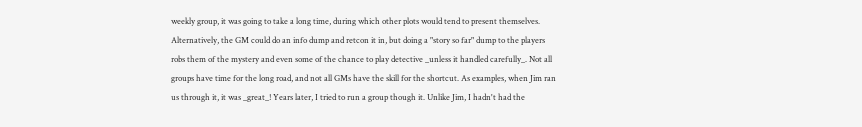weekly group, it was going to take a long time, during which other plots would tend to present themselves. Alternatively, the GM could do an info dump and retcon it in, but doing a "story so far" dump to the players robs them of the mystery and even some of the chance to play detective _unless it handled carefully_. Not all groups have time for the long road, and not all GMs have the skill for the shortcut. As examples, when Jim ran us through it, it was _great_! Years later, I tried to run a group though it. Unlike Jim, I hadn't had the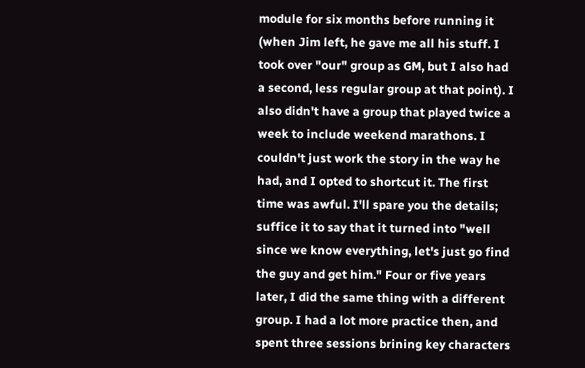module for six months before running it (when Jim left, he gave me all his stuff. I took over "our" group as GM, but I also had a second, less regular group at that point). I also didn't have a group that played twice a week to include weekend marathons. I couldn't just work the story in the way he had, and I opted to shortcut it. The first time was awful. I'll spare you the details; suffice it to say that it turned into "well since we know everything, let's just go find the guy and get him." Four or five years later, I did the same thing with a different group. I had a lot more practice then, and spent three sessions brining key characters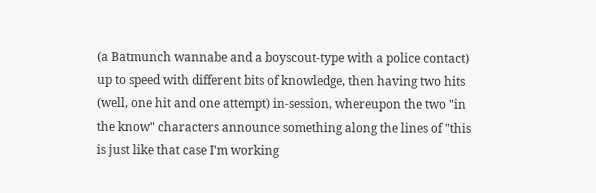(a Batmunch wannabe and a boyscout-type with a police contact) up to speed with different bits of knowledge, then having two hits (well, one hit and one attempt) in-session, whereupon the two "in the know" characters announce something along the lines of "this is just like that case I'm working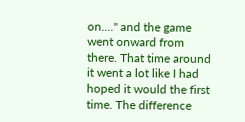on...." and the game went onward from there. That time around it went a lot like I had hoped it would the first time. The difference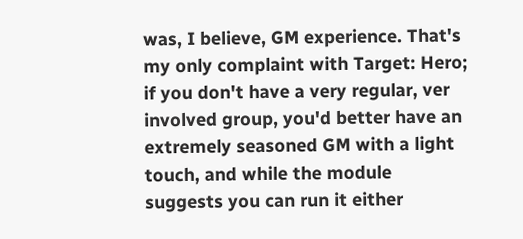was, I believe, GM experience. That's my only complaint with Target: Hero; if you don't have a very regular, ver involved group, you'd better have an extremely seasoned GM with a light touch, and while the module suggests you can run it either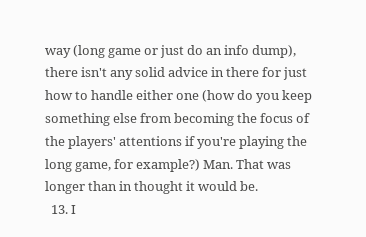way (long game or just do an info dump), there isn't any solid advice in there for just how to handle either one (how do you keep something else from becoming the focus of the players' attentions if you're playing the long game, for example?) Man. That was longer than in thought it would be.
  13. I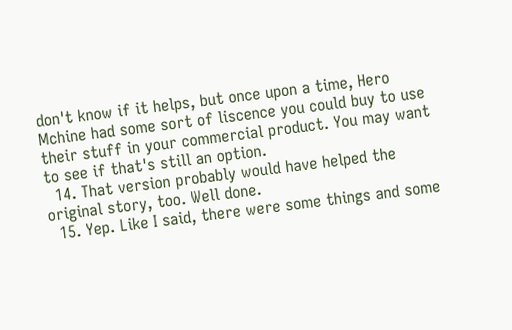don't know if it helps, but once upon a time, Hero Mchine had some sort of liscence you could buy to use their stuff in your commercial product. You may want to see if that's still an option.
  14. That version probably would have helped the original story, too. Well done.
  15. Yep. Like I said, there were some things and some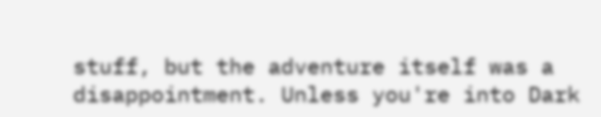stuff, but the adventure itself was a disappointment. Unless you're into Dark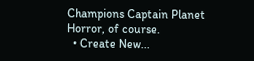Champions Captain Planet Horror, of course.
  • Create New...